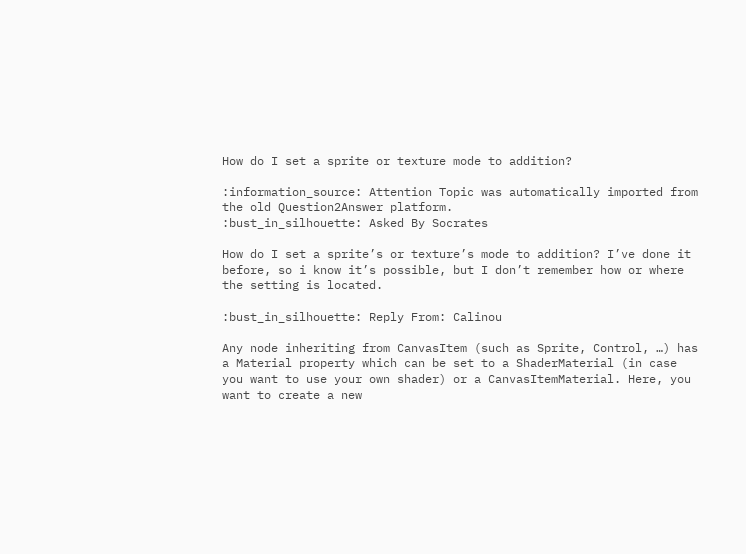How do I set a sprite or texture mode to addition?

:information_source: Attention Topic was automatically imported from the old Question2Answer platform.
:bust_in_silhouette: Asked By Socrates

How do I set a sprite’s or texture’s mode to addition? I’ve done it before, so i know it’s possible, but I don’t remember how or where the setting is located.

:bust_in_silhouette: Reply From: Calinou

Any node inheriting from CanvasItem (such as Sprite, Control, …) has a Material property which can be set to a ShaderMaterial (in case you want to use your own shader) or a CanvasItemMaterial. Here, you want to create a new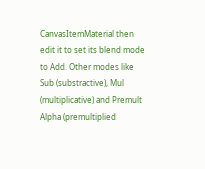CanvasItemMaterial then edit it to set its blend mode to Add. Other modes like Sub (substractive), Mul (multiplicative) and Premult Alpha (premultiplied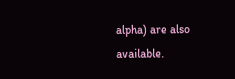alpha) are also available.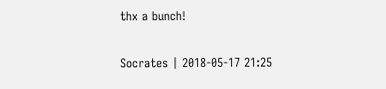thx a bunch!

Socrates | 2018-05-17 21:25